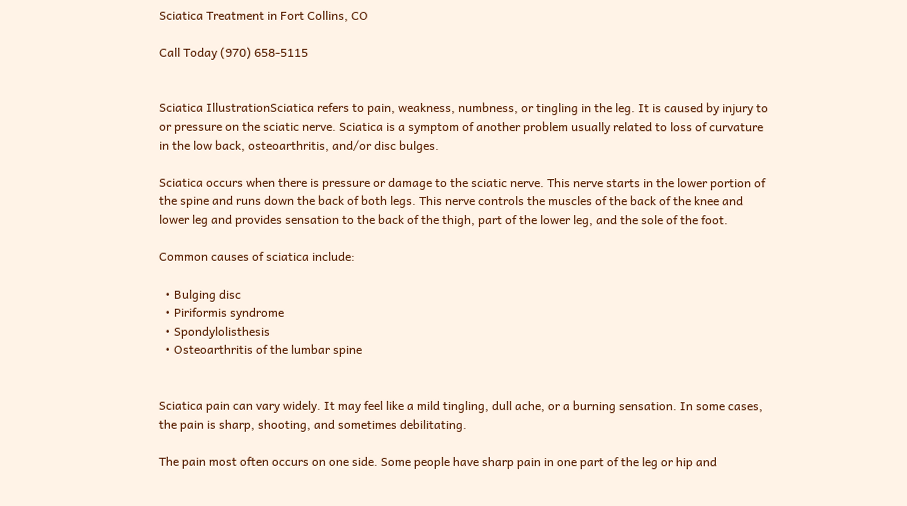Sciatica Treatment in Fort Collins, CO

Call Today (970) 658-5115


Sciatica IllustrationSciatica refers to pain, weakness, numbness, or tingling in the leg. It is caused by injury to or pressure on the sciatic nerve. Sciatica is a symptom of another problem usually related to loss of curvature in the low back, osteoarthritis, and/or disc bulges.

Sciatica occurs when there is pressure or damage to the sciatic nerve. This nerve starts in the lower portion of the spine and runs down the back of both legs. This nerve controls the muscles of the back of the knee and lower leg and provides sensation to the back of the thigh, part of the lower leg, and the sole of the foot.

Common causes of sciatica include:

  • Bulging disc
  • Piriformis syndrome
  • Spondylolisthesis
  • Osteoarthritis of the lumbar spine


Sciatica pain can vary widely. It may feel like a mild tingling, dull ache, or a burning sensation. In some cases, the pain is sharp, shooting, and sometimes debilitating.

The pain most often occurs on one side. Some people have sharp pain in one part of the leg or hip and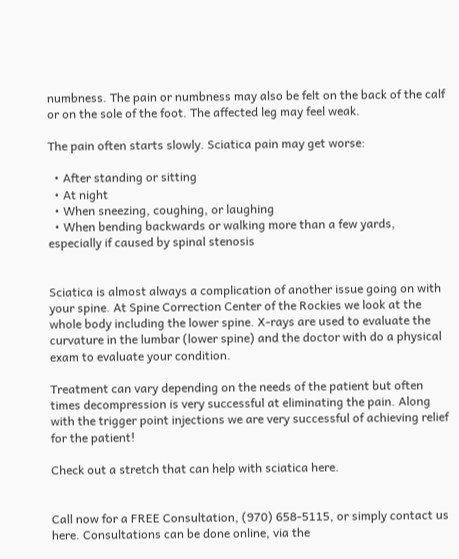numbness. The pain or numbness may also be felt on the back of the calf or on the sole of the foot. The affected leg may feel weak.

The pain often starts slowly. Sciatica pain may get worse:

  • After standing or sitting
  • At night
  • When sneezing, coughing, or laughing
  • When bending backwards or walking more than a few yards, especially if caused by spinal stenosis


Sciatica is almost always a complication of another issue going on with your spine. At Spine Correction Center of the Rockies we look at the whole body including the lower spine. X-rays are used to evaluate the curvature in the lumbar (lower spine) and the doctor with do a physical exam to evaluate your condition.

Treatment can vary depending on the needs of the patient but often times decompression is very successful at eliminating the pain. Along with the trigger point injections we are very successful of achieving relief for the patient!

Check out a stretch that can help with sciatica here.


Call now for a FREE Consultation, (970) 658-5115, or simply contact us here. Consultations can be done online, via the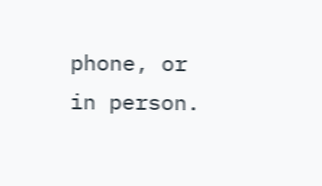phone, or in person.